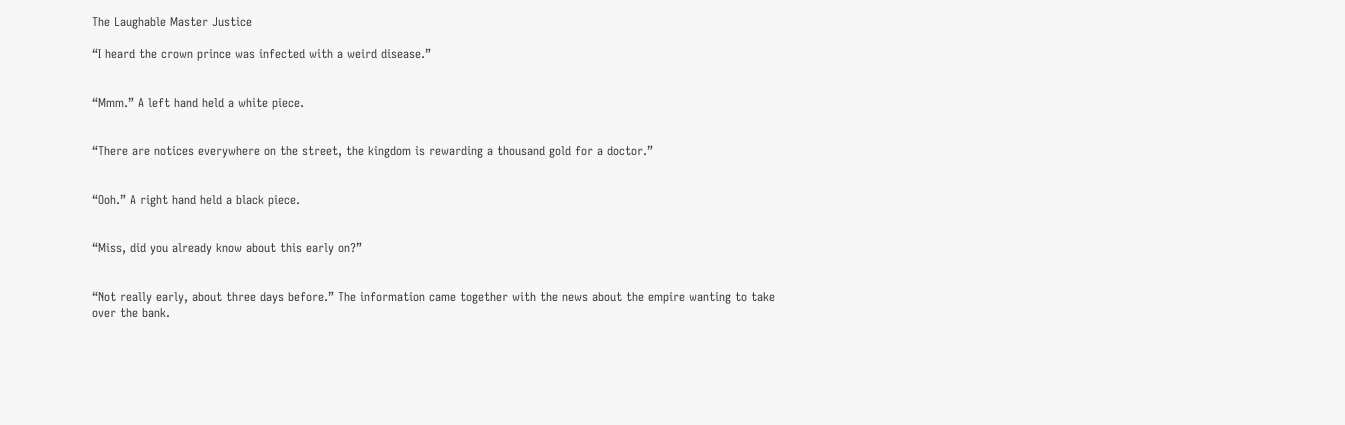The Laughable Master Justice

“I heard the crown prince was infected with a weird disease.”


“Mmm.” A left hand held a white piece.


“There are notices everywhere on the street, the kingdom is rewarding a thousand gold for a doctor.”


“Ooh.” A right hand held a black piece.


“Miss, did you already know about this early on?”


“Not really early, about three days before.” The information came together with the news about the empire wanting to take over the bank.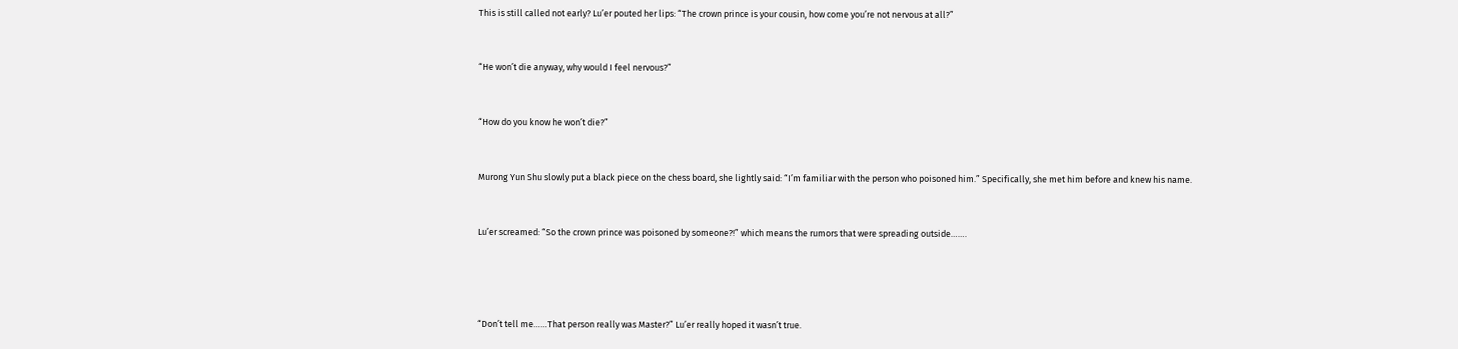This is still called not early? Lu’er pouted her lips: “The crown prince is your cousin, how come you’re not nervous at all?”


“He won’t die anyway, why would I feel nervous?”


“How do you know he won’t die?”


Murong Yun Shu slowly put a black piece on the chess board, she lightly said: “I’m familiar with the person who poisoned him.” Specifically, she met him before and knew his name.


Lu’er screamed: “So the crown prince was poisoned by someone?!” which means the rumors that were spreading outside…….




“Don’t tell me……That person really was Master?” Lu’er really hoped it wasn’t true.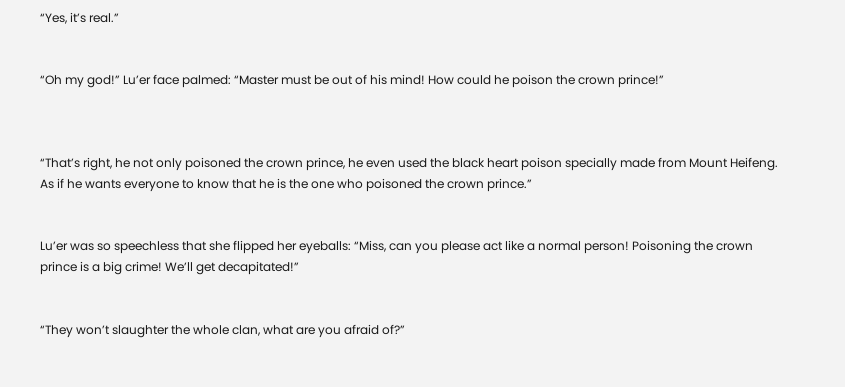“Yes, it’s real.”


“Oh my god!” Lu’er face palmed: “Master must be out of his mind! How could he poison the crown prince!”



“That’s right, he not only poisoned the crown prince, he even used the black heart poison specially made from Mount Heifeng. As if he wants everyone to know that he is the one who poisoned the crown prince.”


Lu’er was so speechless that she flipped her eyeballs: “Miss, can you please act like a normal person! Poisoning the crown prince is a big crime! We’ll get decapitated!”


“They won’t slaughter the whole clan, what are you afraid of?”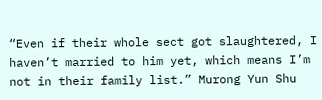“Even if their whole sect got slaughtered, I haven’t married to him yet, which means I’m not in their family list.” Murong Yun Shu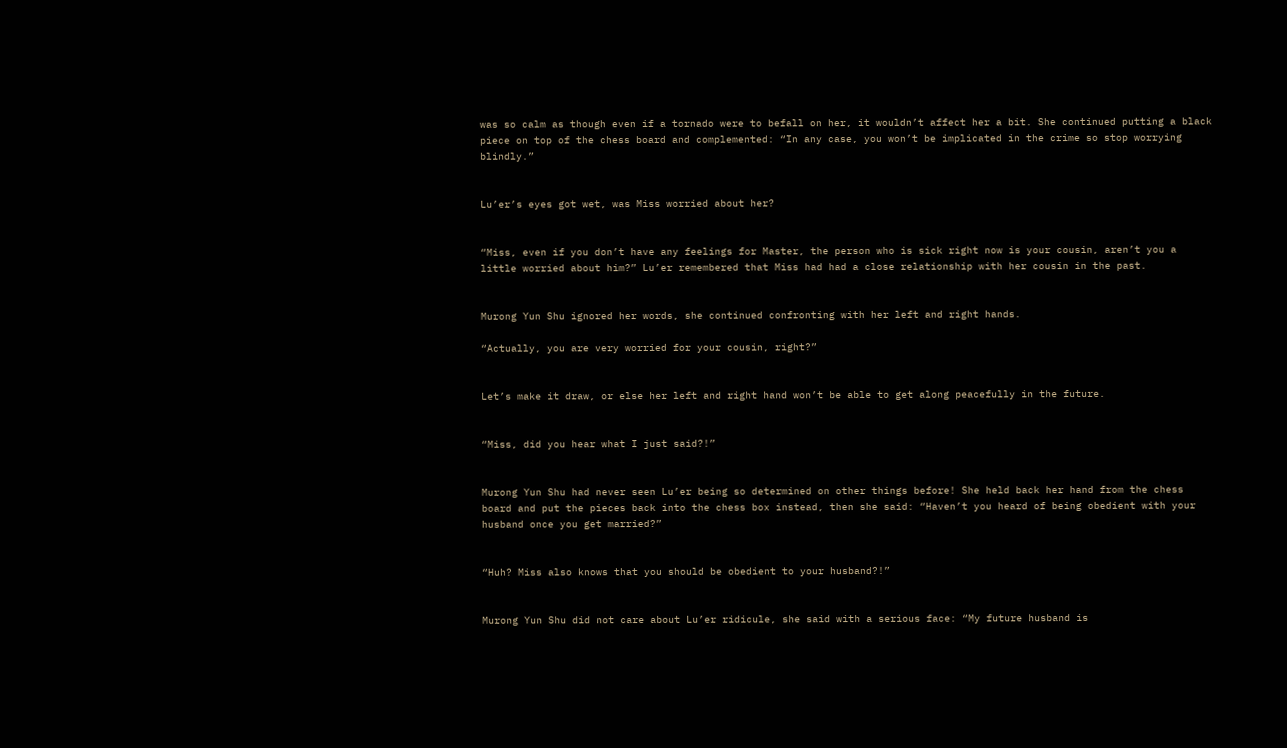was so calm as though even if a tornado were to befall on her, it wouldn’t affect her a bit. She continued putting a black piece on top of the chess board and complemented: “In any case, you won’t be implicated in the crime so stop worrying blindly.”


Lu’er’s eyes got wet, was Miss worried about her?


“Miss, even if you don’t have any feelings for Master, the person who is sick right now is your cousin, aren’t you a little worried about him?” Lu’er remembered that Miss had had a close relationship with her cousin in the past.


Murong Yun Shu ignored her words, she continued confronting with her left and right hands.

“Actually, you are very worried for your cousin, right?”


Let’s make it draw, or else her left and right hand won’t be able to get along peacefully in the future.


“Miss, did you hear what I just said?!”


Murong Yun Shu had never seen Lu’er being so determined on other things before! She held back her hand from the chess board and put the pieces back into the chess box instead, then she said: “Haven’t you heard of being obedient with your husband once you get married?”


“Huh? Miss also knows that you should be obedient to your husband?!”


Murong Yun Shu did not care about Lu’er ridicule, she said with a serious face: “My future husband is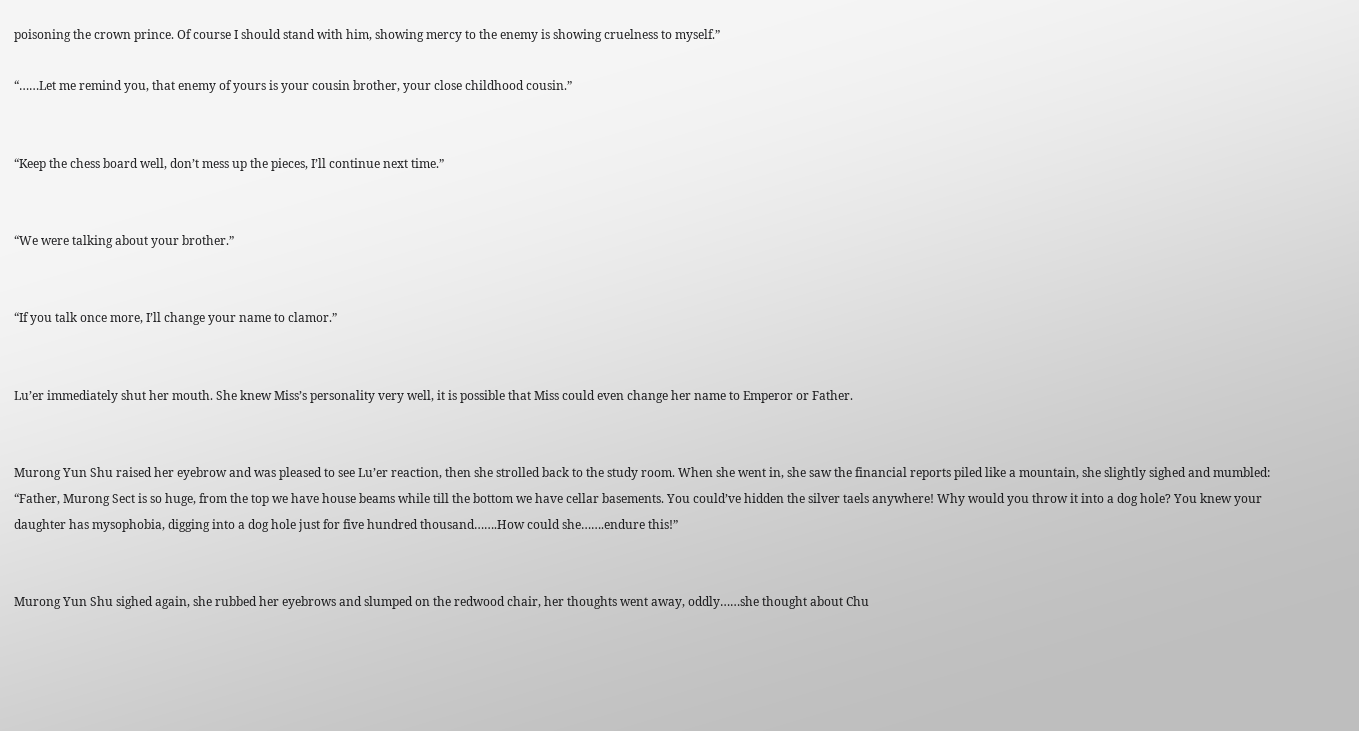poisoning the crown prince. Of course I should stand with him, showing mercy to the enemy is showing cruelness to myself.”

“……Let me remind you, that enemy of yours is your cousin brother, your close childhood cousin.”


“Keep the chess board well, don’t mess up the pieces, I’ll continue next time.”


“We were talking about your brother.”


“If you talk once more, I’ll change your name to clamor.”


Lu’er immediately shut her mouth. She knew Miss’s personality very well, it is possible that Miss could even change her name to Emperor or Father.


Murong Yun Shu raised her eyebrow and was pleased to see Lu’er reaction, then she strolled back to the study room. When she went in, she saw the financial reports piled like a mountain, she slightly sighed and mumbled: “Father, Murong Sect is so huge, from the top we have house beams while till the bottom we have cellar basements. You could’ve hidden the silver taels anywhere! Why would you throw it into a dog hole? You knew your daughter has mysophobia, digging into a dog hole just for five hundred thousand…….How could she…….endure this!”


Murong Yun Shu sighed again, she rubbed her eyebrows and slumped on the redwood chair, her thoughts went away, oddly……she thought about Chu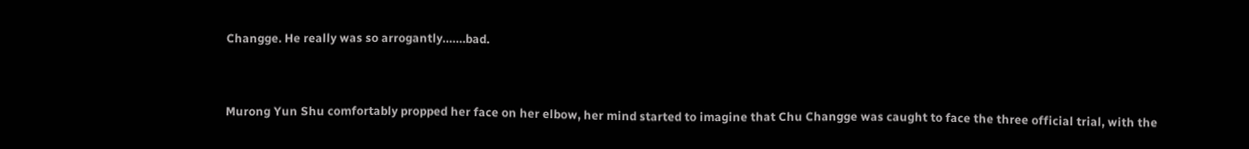Changge. He really was so arrogantly…….bad.


Murong Yun Shu comfortably propped her face on her elbow, her mind started to imagine that Chu Changge was caught to face the three official trial, with the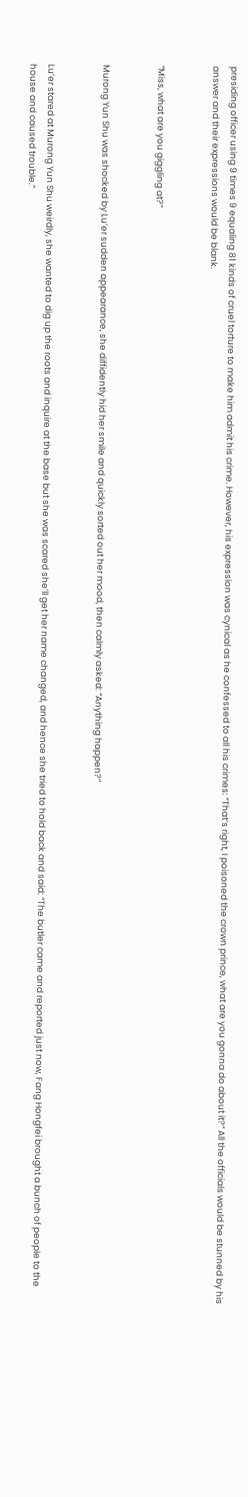presiding officer using 9 times 9 equaling 81 kinds of cruel torture to make him admit his crime. However, his expression was cynical as he confessed to all his crimes: “That’s right, I poisoned the crown prince, what are you gonna do about it?” All the officials would be stunned by his answer and their expressions would be blank.


“Miss, what are you giggling at?”


Murong Yun Shu was shocked by Lu’er sudden appearance, she diffidently hid her smile and quickly sorted out her mood, then calmly asked: “Anything happen?”


Lu’er stared at Murong Yun Shu weirdly, she wanted to dig up the roots and inquire at the base but she was scared she’ll get her name changed, and hence she tried to hold back and said: “The butler came and reported just now, Fang Hongfei brought a bunch of people to the house and caused trouble.”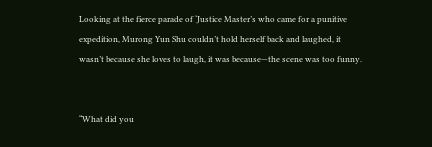Looking at the fierce parade of ‘Justice Master’s who came for a punitive expedition, Murong Yun Shu couldn’t hold herself back and laughed, it wasn’t because she loves to laugh, it was because—the scene was too funny.


“What did you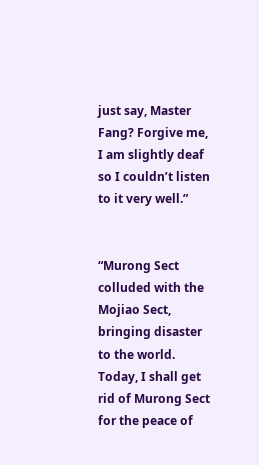just say, Master Fang? Forgive me, I am slightly deaf so I couldn’t listen to it very well.”


“Murong Sect colluded with the Mojiao Sect, bringing disaster to the world. Today, I shall get rid of Murong Sect for the peace of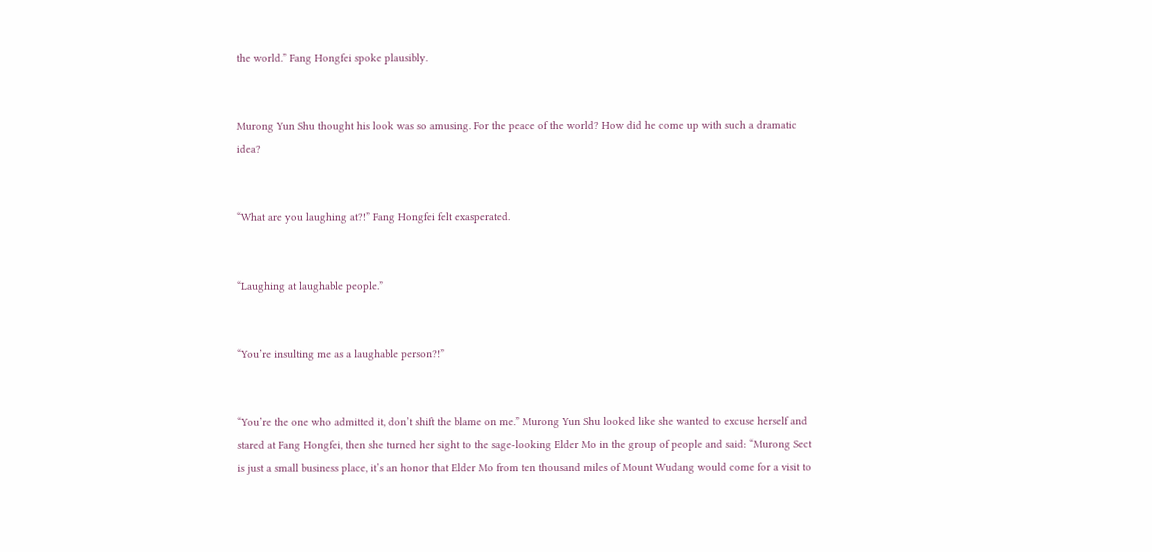the world.” Fang Hongfei spoke plausibly.


Murong Yun Shu thought his look was so amusing. For the peace of the world? How did he come up with such a dramatic idea?


“What are you laughing at?!” Fang Hongfei felt exasperated.


“Laughing at laughable people.”


“You’re insulting me as a laughable person?!”


“You’re the one who admitted it, don’t shift the blame on me.” Murong Yun Shu looked like she wanted to excuse herself and stared at Fang Hongfei, then she turned her sight to the sage-looking Elder Mo in the group of people and said: “Murong Sect is just a small business place, it’s an honor that Elder Mo from ten thousand miles of Mount Wudang would come for a visit to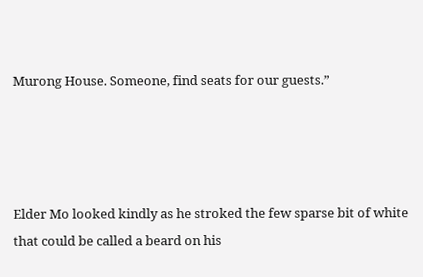Murong House. Someone, find seats for our guests.”




Elder Mo looked kindly as he stroked the few sparse bit of white that could be called a beard on his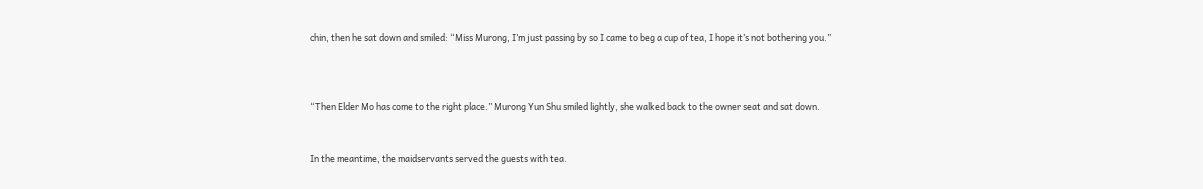chin, then he sat down and smiled: “Miss Murong, I’m just passing by so I came to beg a cup of tea, I hope it’s not bothering you.”



“Then Elder Mo has come to the right place.” Murong Yun Shu smiled lightly, she walked back to the owner seat and sat down.


In the meantime, the maidservants served the guests with tea.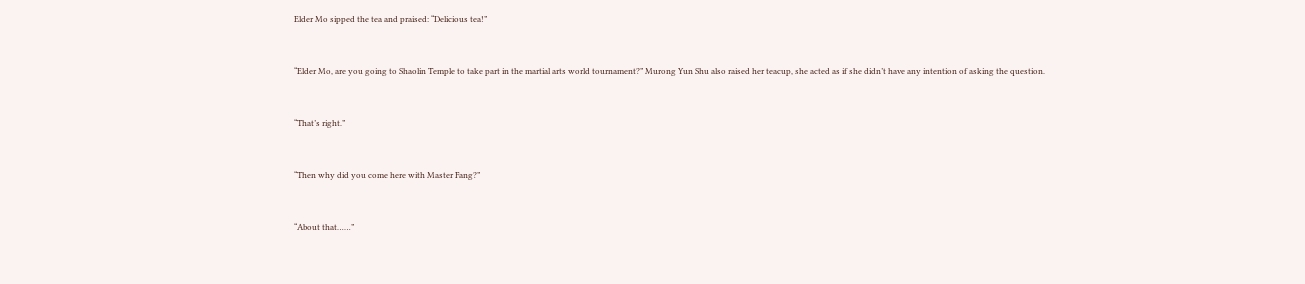Elder Mo sipped the tea and praised: “Delicious tea!”


“Elder Mo, are you going to Shaolin Temple to take part in the martial arts world tournament?” Murong Yun Shu also raised her teacup, she acted as if she didn’t have any intention of asking the question.


“That’s right.”


“Then why did you come here with Master Fang?”


“About that……”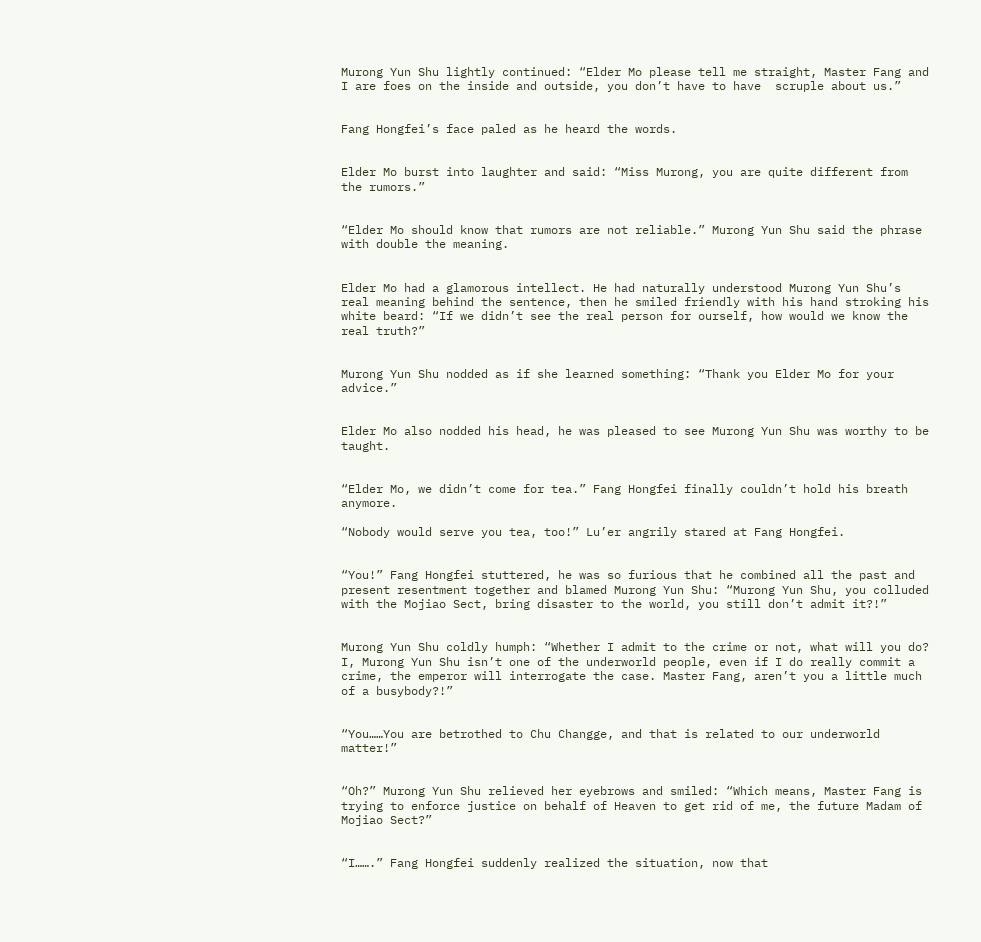Murong Yun Shu lightly continued: “Elder Mo please tell me straight, Master Fang and I are foes on the inside and outside, you don’t have to have  scruple about us.”


Fang Hongfei’s face paled as he heard the words.


Elder Mo burst into laughter and said: “Miss Murong, you are quite different from the rumors.”


“Elder Mo should know that rumors are not reliable.” Murong Yun Shu said the phrase with double the meaning.


Elder Mo had a glamorous intellect. He had naturally understood Murong Yun Shu’s real meaning behind the sentence, then he smiled friendly with his hand stroking his white beard: “If we didn’t see the real person for ourself, how would we know the real truth?”


Murong Yun Shu nodded as if she learned something: “Thank you Elder Mo for your advice.”


Elder Mo also nodded his head, he was pleased to see Murong Yun Shu was worthy to be taught.


“Elder Mo, we didn’t come for tea.” Fang Hongfei finally couldn’t hold his breath anymore.

“Nobody would serve you tea, too!” Lu’er angrily stared at Fang Hongfei.


“You!” Fang Hongfei stuttered, he was so furious that he combined all the past and present resentment together and blamed Murong Yun Shu: “Murong Yun Shu, you colluded with the Mojiao Sect, bring disaster to the world, you still don’t admit it?!”


Murong Yun Shu coldly humph: “Whether I admit to the crime or not, what will you do? I, Murong Yun Shu isn’t one of the underworld people, even if I do really commit a crime, the emperor will interrogate the case. Master Fang, aren’t you a little much of a busybody?!”


“You……You are betrothed to Chu Changge, and that is related to our underworld matter!”


“Oh?” Murong Yun Shu relieved her eyebrows and smiled: “Which means, Master Fang is trying to enforce justice on behalf of Heaven to get rid of me, the future Madam of Mojiao Sect?”


“I…….” Fang Hongfei suddenly realized the situation, now that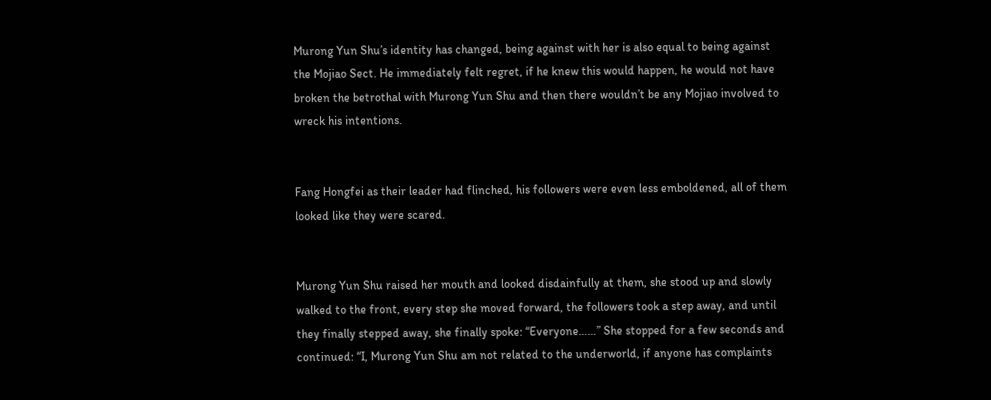Murong Yun Shu’s identity has changed, being against with her is also equal to being against the Mojiao Sect. He immediately felt regret, if he knew this would happen, he would not have broken the betrothal with Murong Yun Shu and then there wouldn’t be any Mojiao involved to wreck his intentions.


Fang Hongfei as their leader had flinched, his followers were even less emboldened, all of them looked like they were scared.


Murong Yun Shu raised her mouth and looked disdainfully at them, she stood up and slowly walked to the front, every step she moved forward, the followers took a step away, and until they finally stepped away, she finally spoke: “Everyone……” She stopped for a few seconds and continued: “I, Murong Yun Shu am not related to the underworld, if anyone has complaints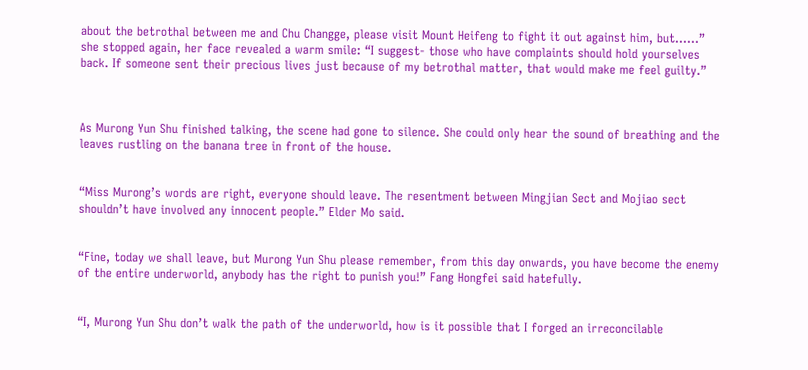about the betrothal between me and Chu Changge, please visit Mount Heifeng to fight it out against him, but……” she stopped again, her face revealed a warm smile: “I suggest- those who have complaints should hold yourselves back. If someone sent their precious lives just because of my betrothal matter, that would make me feel guilty.”



As Murong Yun Shu finished talking, the scene had gone to silence. She could only hear the sound of breathing and the leaves rustling on the banana tree in front of the house.


“Miss Murong’s words are right, everyone should leave. The resentment between Mingjian Sect and Mojiao sect shouldn’t have involved any innocent people.” Elder Mo said.


“Fine, today we shall leave, but Murong Yun Shu please remember, from this day onwards, you have become the enemy of the entire underworld, anybody has the right to punish you!” Fang Hongfei said hatefully.


“I, Murong Yun Shu don’t walk the path of the underworld, how is it possible that I forged an irreconcilable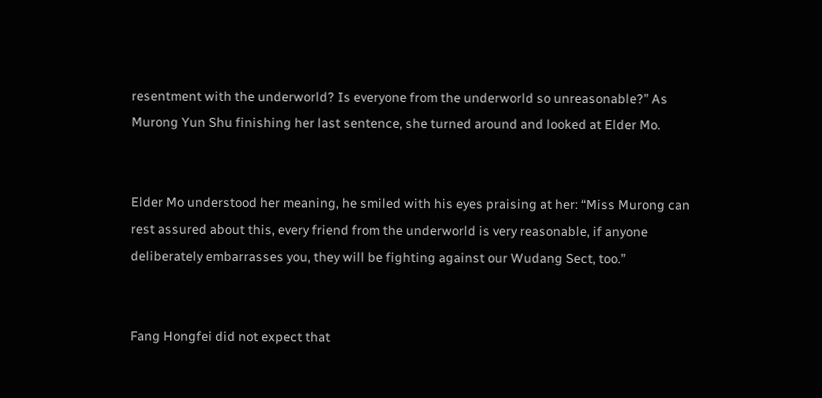resentment with the underworld? Is everyone from the underworld so unreasonable?” As Murong Yun Shu finishing her last sentence, she turned around and looked at Elder Mo.


Elder Mo understood her meaning, he smiled with his eyes praising at her: “Miss Murong can rest assured about this, every friend from the underworld is very reasonable, if anyone deliberately embarrasses you, they will be fighting against our Wudang Sect, too.”


Fang Hongfei did not expect that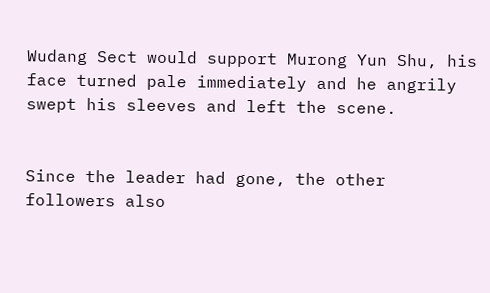Wudang Sect would support Murong Yun Shu, his face turned pale immediately and he angrily swept his sleeves and left the scene.


Since the leader had gone, the other followers also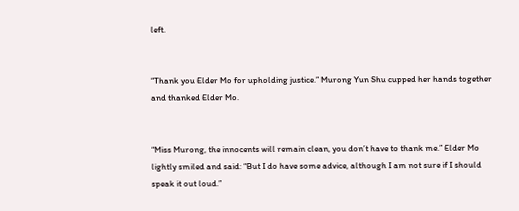left.


“Thank you Elder Mo for upholding justice.” Murong Yun Shu cupped her hands together and thanked Elder Mo.


“Miss Murong, the innocents will remain clean, you don’t have to thank me.” Elder Mo lightly smiled and said: “But I do have some advice, although I am not sure if I should speak it out loud.”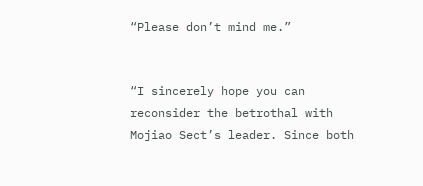“Please don’t mind me.”


“I sincerely hope you can reconsider the betrothal with Mojiao Sect’s leader. Since both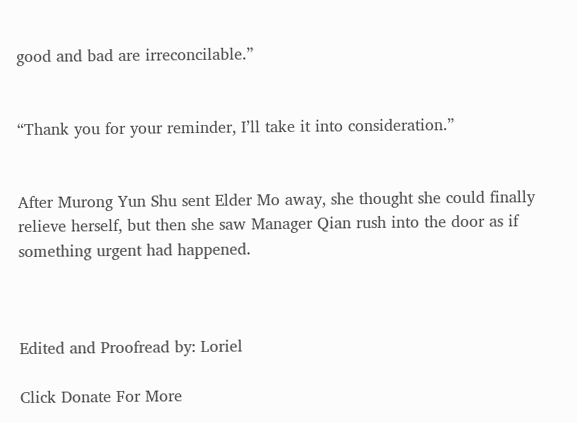good and bad are irreconcilable.”


“Thank you for your reminder, I’ll take it into consideration.”


After Murong Yun Shu sent Elder Mo away, she thought she could finally relieve herself, but then she saw Manager Qian rush into the door as if something urgent had happened.



Edited and Proofread by: Loriel

Click Donate For More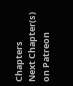Chapters
Next Chapter(s) on Patreon